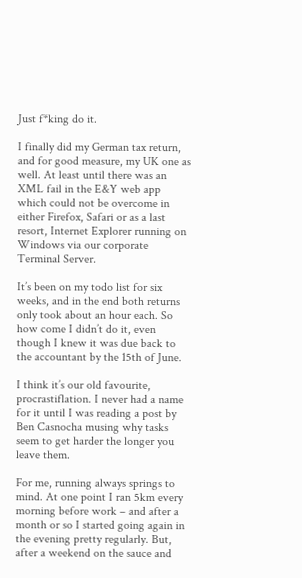Just f*king do it.

I finally did my German tax return, and for good measure, my UK one as well. At least until there was an XML fail in the E&Y web app which could not be overcome in either Firefox, Safari or as a last resort, Internet Explorer running on Windows via our corporate Terminal Server.

It’s been on my todo list for six weeks, and in the end both returns only took about an hour each. So how come I didn’t do it, even though I knew it was due back to the accountant by the 15th of June.

I think it’s our old favourite, procrastiflation. I never had a name for it until I was reading a post by Ben Casnocha musing why tasks seem to get harder the longer you leave them.

For me, running always springs to mind. At one point I ran 5km every morning before work – and after a month or so I started going again in the evening pretty regularly. But, after a weekend on the sauce and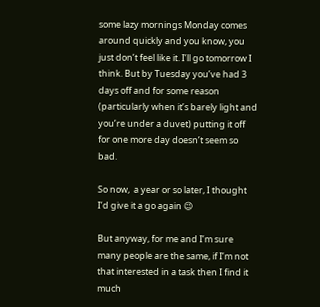some lazy mornings Monday comes around quickly and you know, you just don’t feel like it. I’ll go tomorrow I think. But by Tuesday you’ve had 3 days off and for some reason (particularly when it’s barely light and you’re under a duvet) putting it off for one more day doesn’t seem so bad.

So now,  a year or so later, I thought I’d give it a go again 😉

But anyway, for me and I’m sure many people are the same, if I’m not that interested in a task then I find it much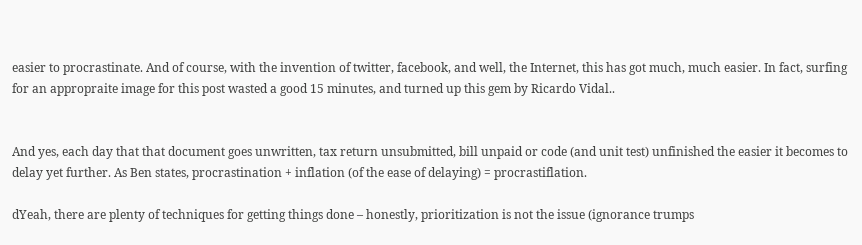easier to procrastinate. And of course, with the invention of twitter, facebook, and well, the Internet, this has got much, much easier. In fact, surfing for an appropraite image for this post wasted a good 15 minutes, and turned up this gem by Ricardo Vidal..


And yes, each day that that document goes unwritten, tax return unsubmitted, bill unpaid or code (and unit test) unfinished the easier it becomes to delay yet further. As Ben states, procrastination + inflation (of the ease of delaying) = procrastiflation.

dYeah, there are plenty of techniques for getting things done – honestly, prioritization is not the issue (ignorance trumps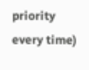priority every time)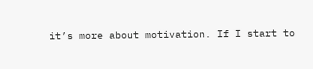it’s more about motivation. If I start to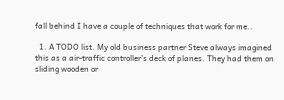fall behind I have a couple of techniques that work for me..

  1. A TODO list. My old business partner Steve always imagined this as a air-traffic controller’s deck of planes. They had them on sliding wooden or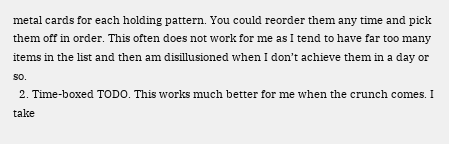metal cards for each holding pattern. You could reorder them any time and pick them off in order. This often does not work for me as I tend to have far too many items in the list and then am disillusioned when I don’t achieve them in a day or so.
  2. Time-boxed TODO. This works much better for me when the crunch comes. I take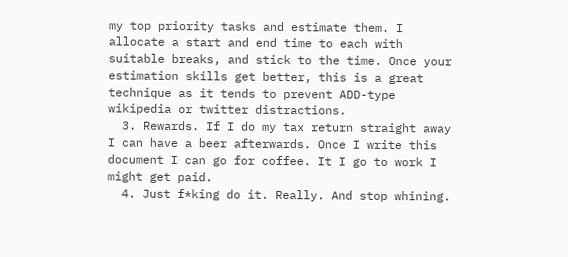my top priority tasks and estimate them. I allocate a start and end time to each with suitable breaks, and stick to the time. Once your estimation skills get better, this is a great technique as it tends to prevent ADD-type wikipedia or twitter distractions.
  3. Rewards. If I do my tax return straight away I can have a beer afterwards. Once I write this document I can go for coffee. It I go to work I might get paid.
  4. Just f*king do it. Really. And stop whining.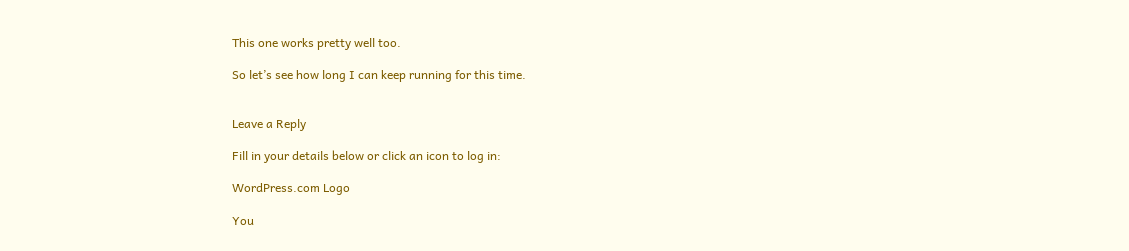This one works pretty well too.

So let’s see how long I can keep running for this time.


Leave a Reply

Fill in your details below or click an icon to log in:

WordPress.com Logo

You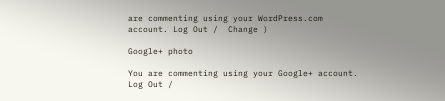are commenting using your WordPress.com account. Log Out /  Change )

Google+ photo

You are commenting using your Google+ account. Log Out /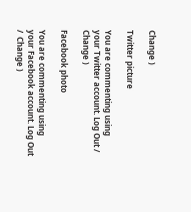Change )

Twitter picture

You are commenting using your Twitter account. Log Out /  Change )

Facebook photo

You are commenting using your Facebook account. Log Out /  Change )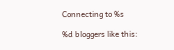Connecting to %s

%d bloggers like this: